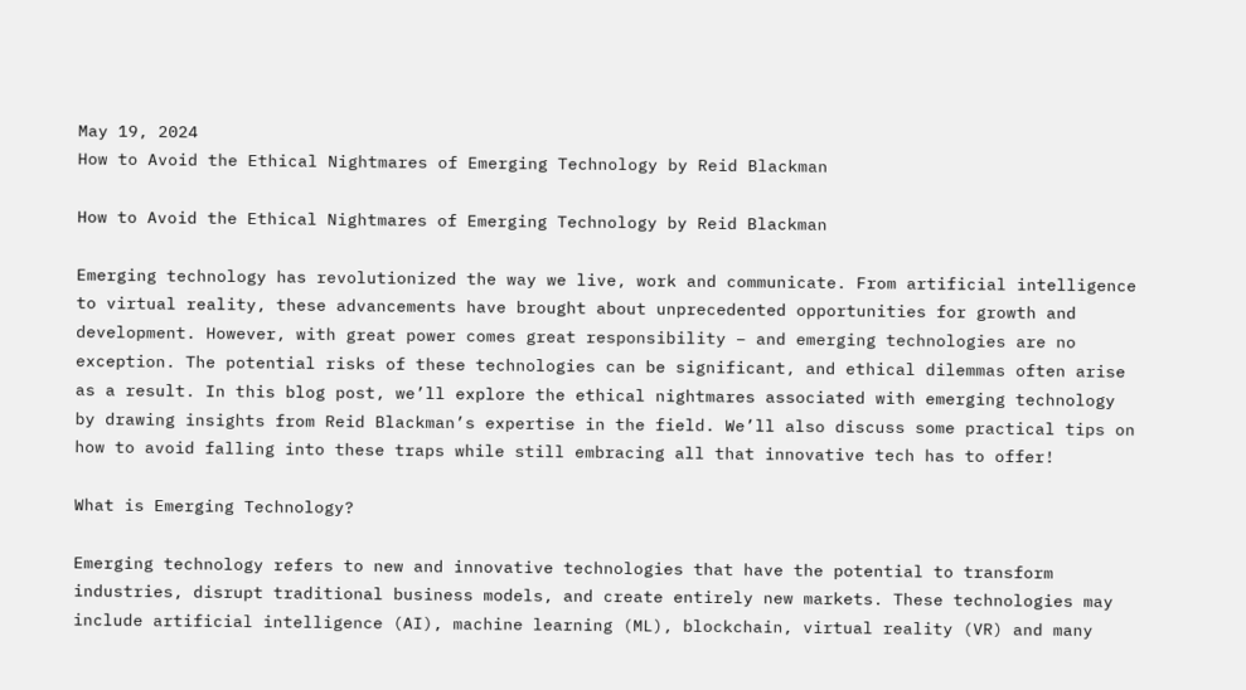May 19, 2024
How to Avoid the Ethical Nightmares of Emerging Technology by Reid Blackman

How to Avoid the Ethical Nightmares of Emerging Technology by Reid Blackman

Emerging technology has revolutionized the way we live, work and communicate. From artificial intelligence to virtual reality, these advancements have brought about unprecedented opportunities for growth and development. However, with great power comes great responsibility – and emerging technologies are no exception. The potential risks of these technologies can be significant, and ethical dilemmas often arise as a result. In this blog post, we’ll explore the ethical nightmares associated with emerging technology by drawing insights from Reid Blackman’s expertise in the field. We’ll also discuss some practical tips on how to avoid falling into these traps while still embracing all that innovative tech has to offer!

What is Emerging Technology?

Emerging technology refers to new and innovative technologies that have the potential to transform industries, disrupt traditional business models, and create entirely new markets. These technologies may include artificial intelligence (AI), machine learning (ML), blockchain, virtual reality (VR) and many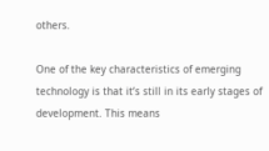others.

One of the key characteristics of emerging technology is that it’s still in its early stages of development. This means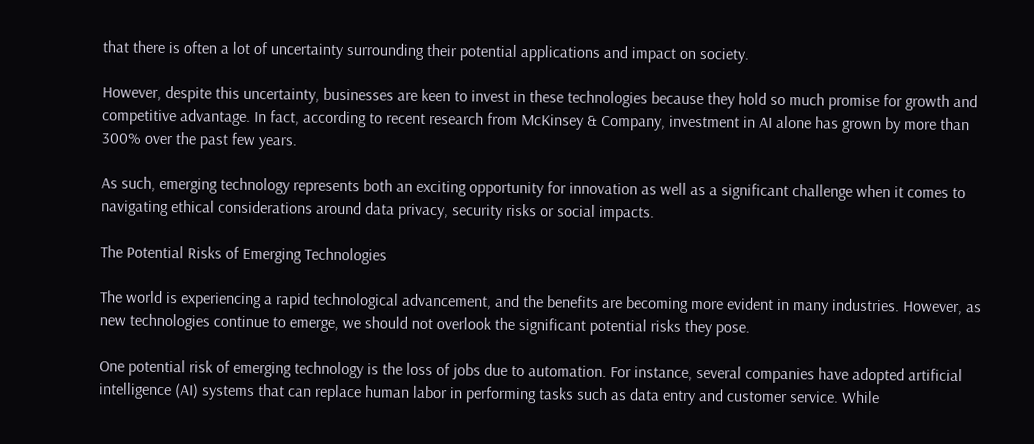that there is often a lot of uncertainty surrounding their potential applications and impact on society.

However, despite this uncertainty, businesses are keen to invest in these technologies because they hold so much promise for growth and competitive advantage. In fact, according to recent research from McKinsey & Company, investment in AI alone has grown by more than 300% over the past few years.

As such, emerging technology represents both an exciting opportunity for innovation as well as a significant challenge when it comes to navigating ethical considerations around data privacy, security risks or social impacts.

The Potential Risks of Emerging Technologies

The world is experiencing a rapid technological advancement, and the benefits are becoming more evident in many industries. However, as new technologies continue to emerge, we should not overlook the significant potential risks they pose.

One potential risk of emerging technology is the loss of jobs due to automation. For instance, several companies have adopted artificial intelligence (AI) systems that can replace human labor in performing tasks such as data entry and customer service. While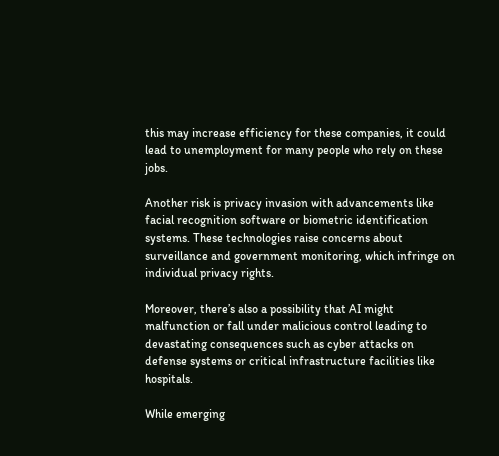this may increase efficiency for these companies, it could lead to unemployment for many people who rely on these jobs.

Another risk is privacy invasion with advancements like facial recognition software or biometric identification systems. These technologies raise concerns about surveillance and government monitoring, which infringe on individual privacy rights.

Moreover, there’s also a possibility that AI might malfunction or fall under malicious control leading to devastating consequences such as cyber attacks on defense systems or critical infrastructure facilities like hospitals.

While emerging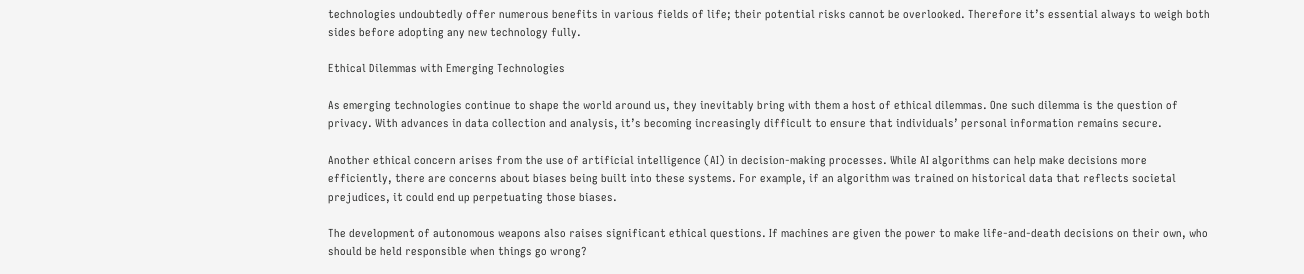technologies undoubtedly offer numerous benefits in various fields of life; their potential risks cannot be overlooked. Therefore it’s essential always to weigh both sides before adopting any new technology fully.

Ethical Dilemmas with Emerging Technologies

As emerging technologies continue to shape the world around us, they inevitably bring with them a host of ethical dilemmas. One such dilemma is the question of privacy. With advances in data collection and analysis, it’s becoming increasingly difficult to ensure that individuals’ personal information remains secure.

Another ethical concern arises from the use of artificial intelligence (AI) in decision-making processes. While AI algorithms can help make decisions more efficiently, there are concerns about biases being built into these systems. For example, if an algorithm was trained on historical data that reflects societal prejudices, it could end up perpetuating those biases.

The development of autonomous weapons also raises significant ethical questions. If machines are given the power to make life-and-death decisions on their own, who should be held responsible when things go wrong?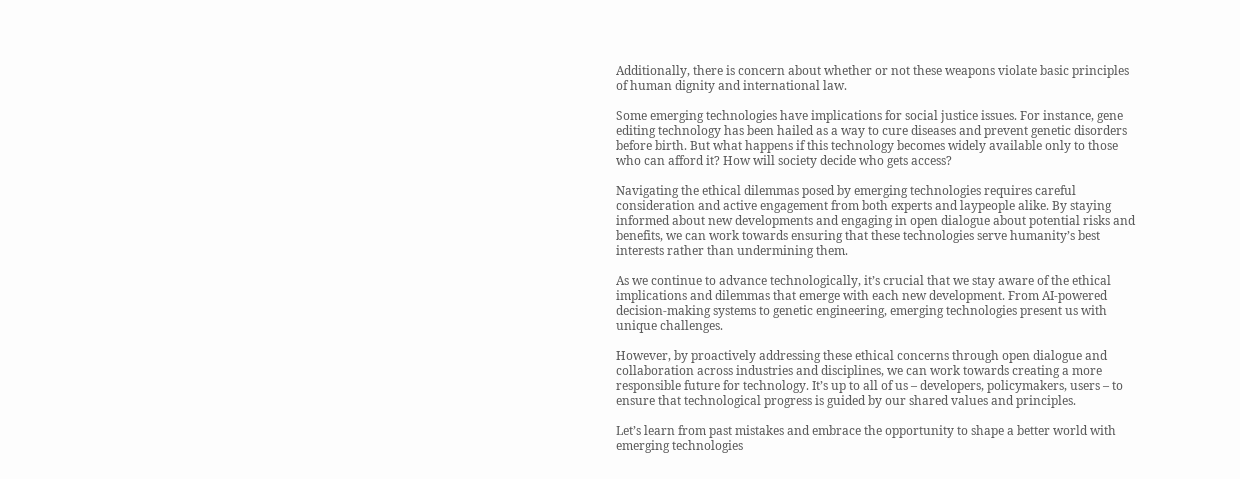Additionally, there is concern about whether or not these weapons violate basic principles of human dignity and international law.

Some emerging technologies have implications for social justice issues. For instance, gene editing technology has been hailed as a way to cure diseases and prevent genetic disorders before birth. But what happens if this technology becomes widely available only to those who can afford it? How will society decide who gets access?

Navigating the ethical dilemmas posed by emerging technologies requires careful consideration and active engagement from both experts and laypeople alike. By staying informed about new developments and engaging in open dialogue about potential risks and benefits, we can work towards ensuring that these technologies serve humanity’s best interests rather than undermining them.

As we continue to advance technologically, it’s crucial that we stay aware of the ethical implications and dilemmas that emerge with each new development. From AI-powered decision-making systems to genetic engineering, emerging technologies present us with unique challenges.

However, by proactively addressing these ethical concerns through open dialogue and collaboration across industries and disciplines, we can work towards creating a more responsible future for technology. It’s up to all of us – developers, policymakers, users – to ensure that technological progress is guided by our shared values and principles.

Let’s learn from past mistakes and embrace the opportunity to shape a better world with emerging technologies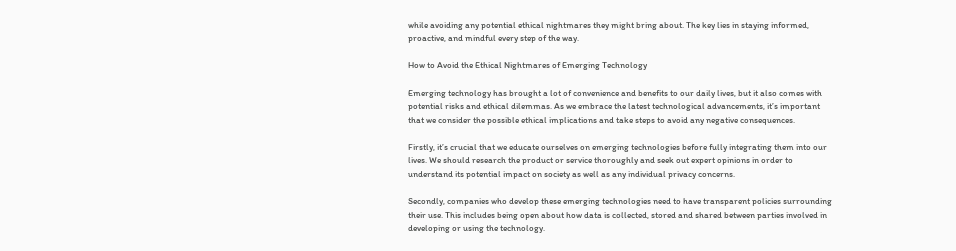while avoiding any potential ethical nightmares they might bring about. The key lies in staying informed, proactive, and mindful every step of the way.

How to Avoid the Ethical Nightmares of Emerging Technology

Emerging technology has brought a lot of convenience and benefits to our daily lives, but it also comes with potential risks and ethical dilemmas. As we embrace the latest technological advancements, it’s important that we consider the possible ethical implications and take steps to avoid any negative consequences.

Firstly, it’s crucial that we educate ourselves on emerging technologies before fully integrating them into our lives. We should research the product or service thoroughly and seek out expert opinions in order to understand its potential impact on society as well as any individual privacy concerns.

Secondly, companies who develop these emerging technologies need to have transparent policies surrounding their use. This includes being open about how data is collected, stored and shared between parties involved in developing or using the technology.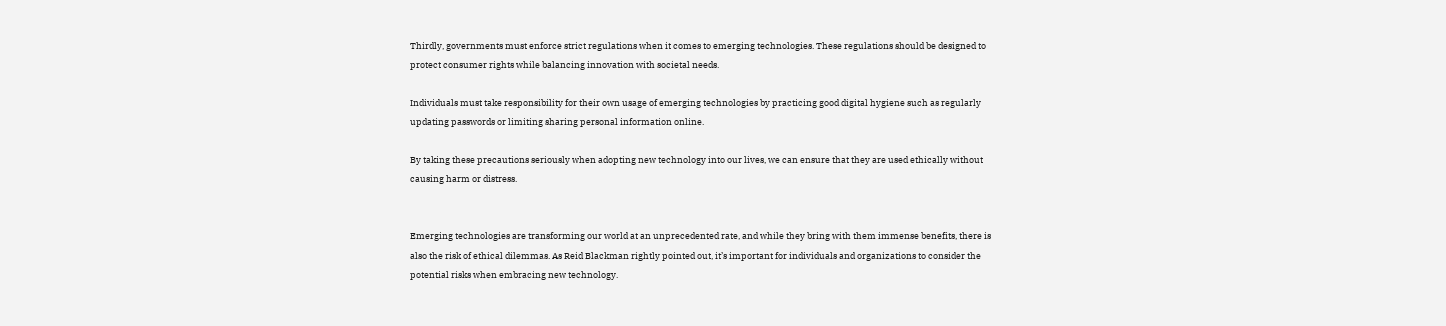Thirdly, governments must enforce strict regulations when it comes to emerging technologies. These regulations should be designed to protect consumer rights while balancing innovation with societal needs.

Individuals must take responsibility for their own usage of emerging technologies by practicing good digital hygiene such as regularly updating passwords or limiting sharing personal information online.

By taking these precautions seriously when adopting new technology into our lives, we can ensure that they are used ethically without causing harm or distress.


Emerging technologies are transforming our world at an unprecedented rate, and while they bring with them immense benefits, there is also the risk of ethical dilemmas. As Reid Blackman rightly pointed out, it’s important for individuals and organizations to consider the potential risks when embracing new technology.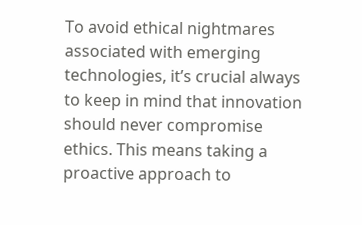To avoid ethical nightmares associated with emerging technologies, it’s crucial always to keep in mind that innovation should never compromise ethics. This means taking a proactive approach to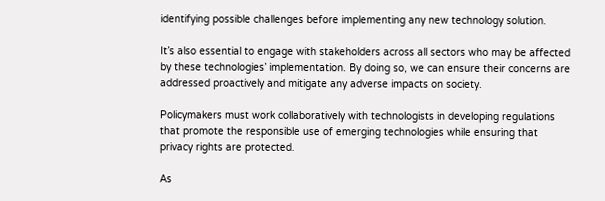identifying possible challenges before implementing any new technology solution.

It’s also essential to engage with stakeholders across all sectors who may be affected by these technologies’ implementation. By doing so, we can ensure their concerns are addressed proactively and mitigate any adverse impacts on society.

Policymakers must work collaboratively with technologists in developing regulations that promote the responsible use of emerging technologies while ensuring that privacy rights are protected.

As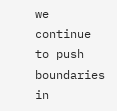we continue to push boundaries in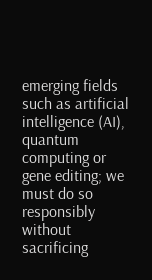emerging fields such as artificial intelligence (AI), quantum computing or gene editing; we must do so responsibly without sacrificing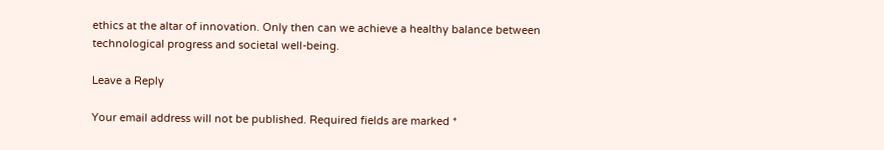ethics at the altar of innovation. Only then can we achieve a healthy balance between technological progress and societal well-being.

Leave a Reply

Your email address will not be published. Required fields are marked *